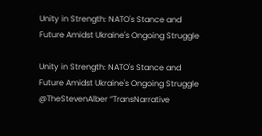Unity in Strength: NATO's Stance and Future Amidst Ukraine's Ongoing Struggle

Unity in Strength: NATO's Stance and Future Amidst Ukraine's Ongoing Struggle
@TheStevenAlber “TransNarrative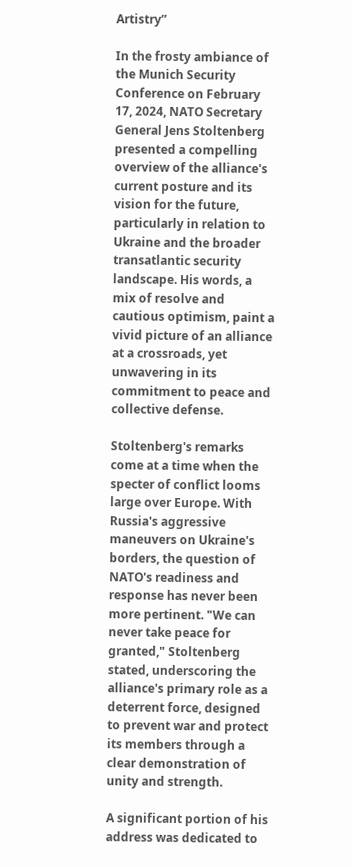Artistry”

In the frosty ambiance of the Munich Security Conference on February 17, 2024, NATO Secretary General Jens Stoltenberg presented a compelling overview of the alliance's current posture and its vision for the future, particularly in relation to Ukraine and the broader transatlantic security landscape. His words, a mix of resolve and cautious optimism, paint a vivid picture of an alliance at a crossroads, yet unwavering in its commitment to peace and collective defense.

Stoltenberg's remarks come at a time when the specter of conflict looms large over Europe. With Russia's aggressive maneuvers on Ukraine's borders, the question of NATO's readiness and response has never been more pertinent. "We can never take peace for granted," Stoltenberg stated, underscoring the alliance's primary role as a deterrent force, designed to prevent war and protect its members through a clear demonstration of unity and strength.

A significant portion of his address was dedicated to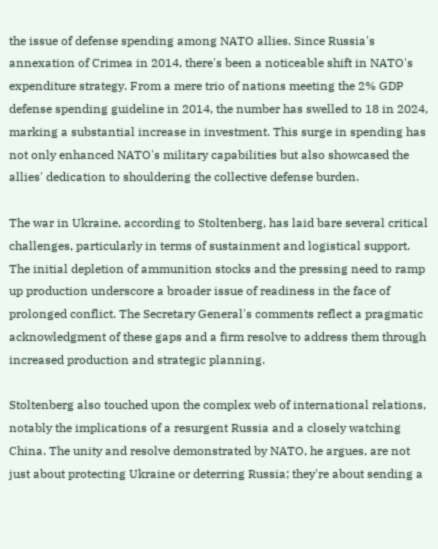the issue of defense spending among NATO allies. Since Russia's annexation of Crimea in 2014, there's been a noticeable shift in NATO's expenditure strategy. From a mere trio of nations meeting the 2% GDP defense spending guideline in 2014, the number has swelled to 18 in 2024, marking a substantial increase in investment. This surge in spending has not only enhanced NATO's military capabilities but also showcased the allies' dedication to shouldering the collective defense burden.

The war in Ukraine, according to Stoltenberg, has laid bare several critical challenges, particularly in terms of sustainment and logistical support. The initial depletion of ammunition stocks and the pressing need to ramp up production underscore a broader issue of readiness in the face of prolonged conflict. The Secretary General's comments reflect a pragmatic acknowledgment of these gaps and a firm resolve to address them through increased production and strategic planning.

Stoltenberg also touched upon the complex web of international relations, notably the implications of a resurgent Russia and a closely watching China. The unity and resolve demonstrated by NATO, he argues, are not just about protecting Ukraine or deterring Russia; they're about sending a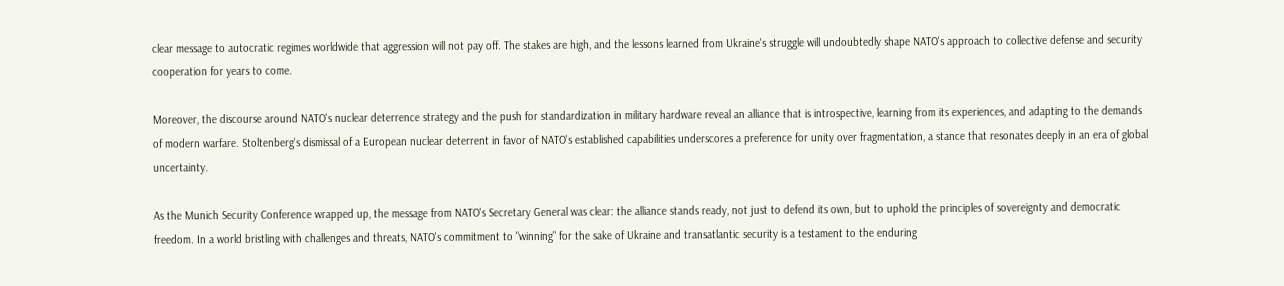clear message to autocratic regimes worldwide that aggression will not pay off. The stakes are high, and the lessons learned from Ukraine's struggle will undoubtedly shape NATO's approach to collective defense and security cooperation for years to come.

Moreover, the discourse around NATO's nuclear deterrence strategy and the push for standardization in military hardware reveal an alliance that is introspective, learning from its experiences, and adapting to the demands of modern warfare. Stoltenberg's dismissal of a European nuclear deterrent in favor of NATO's established capabilities underscores a preference for unity over fragmentation, a stance that resonates deeply in an era of global uncertainty.

As the Munich Security Conference wrapped up, the message from NATO's Secretary General was clear: the alliance stands ready, not just to defend its own, but to uphold the principles of sovereignty and democratic freedom. In a world bristling with challenges and threats, NATO's commitment to "winning" for the sake of Ukraine and transatlantic security is a testament to the enduring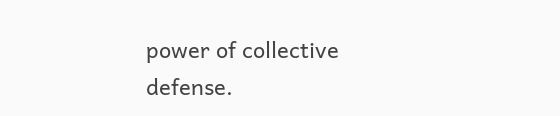power of collective defense.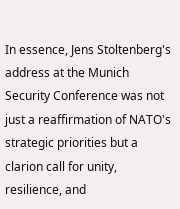In essence, Jens Stoltenberg's address at the Munich Security Conference was not just a reaffirmation of NATO's strategic priorities but a clarion call for unity, resilience, and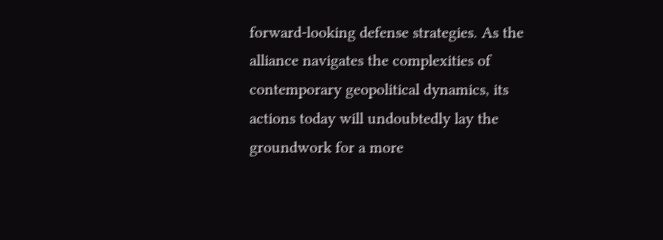forward-looking defense strategies. As the alliance navigates the complexities of contemporary geopolitical dynamics, its actions today will undoubtedly lay the groundwork for a more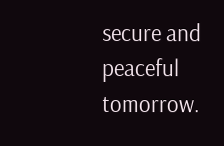secure and peaceful tomorrow.